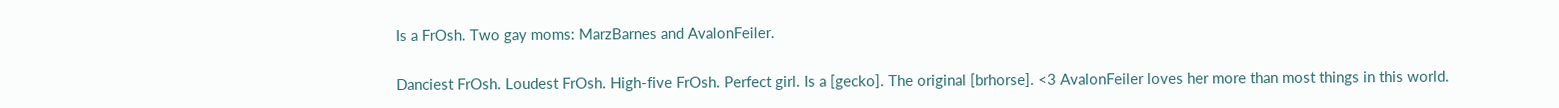Is a FrOsh. Two gay moms: MarzBarnes and AvalonFeiler.

Danciest FrOsh. Loudest FrOsh. High-five FrOsh. Perfect girl. Is a [gecko]. The original [brhorse]. <3 AvalonFeiler loves her more than most things in this world.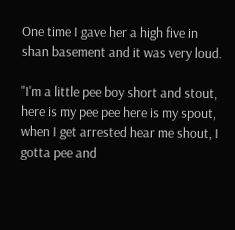One time I gave her a high five in shan basement and it was very loud.

"I'm a little pee boy short and stout, here is my pee pee here is my spout, when I get arrested hear me shout, I gotta pee and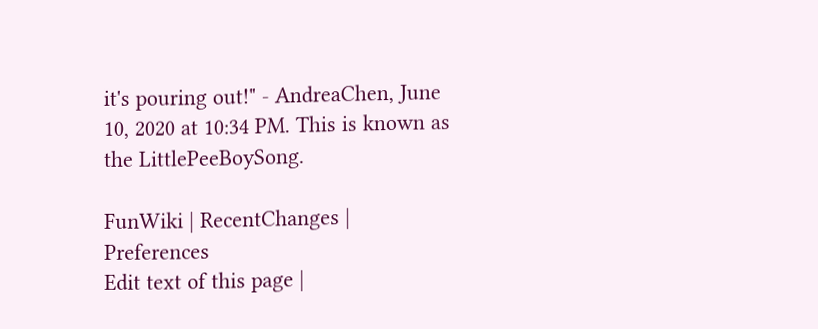it's pouring out!" - AndreaChen, June 10, 2020 at 10:34 PM. This is known as the LittlePeeBoySong.

FunWiki | RecentChanges | Preferences
Edit text of this page |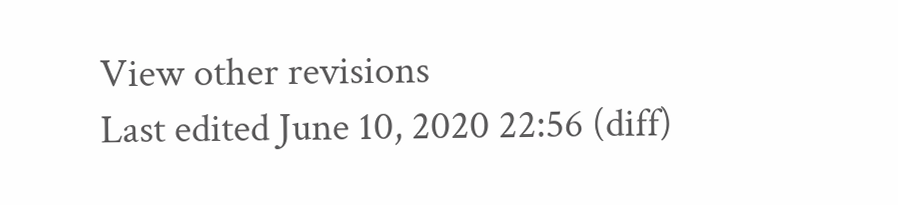View other revisions
Last edited June 10, 2020 22:56 (diff)